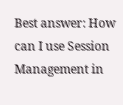Best answer: How can I use Session Management in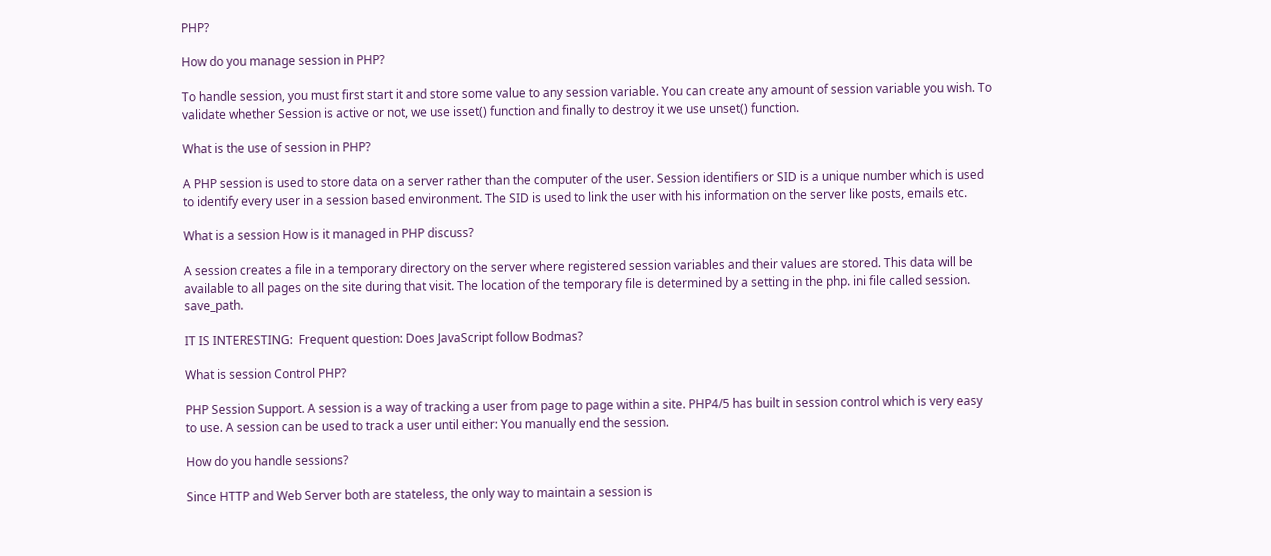PHP?

How do you manage session in PHP?

To handle session, you must first start it and store some value to any session variable. You can create any amount of session variable you wish. To validate whether Session is active or not, we use isset() function and finally to destroy it we use unset() function.

What is the use of session in PHP?

A PHP session is used to store data on a server rather than the computer of the user. Session identifiers or SID is a unique number which is used to identify every user in a session based environment. The SID is used to link the user with his information on the server like posts, emails etc.

What is a session How is it managed in PHP discuss?

A session creates a file in a temporary directory on the server where registered session variables and their values are stored. This data will be available to all pages on the site during that visit. The location of the temporary file is determined by a setting in the php. ini file called session. save_path.

IT IS INTERESTING:  Frequent question: Does JavaScript follow Bodmas?

What is session Control PHP?

PHP Session Support. A session is a way of tracking a user from page to page within a site. PHP4/5 has built in session control which is very easy to use. A session can be used to track a user until either: You manually end the session.

How do you handle sessions?

Since HTTP and Web Server both are stateless, the only way to maintain a session is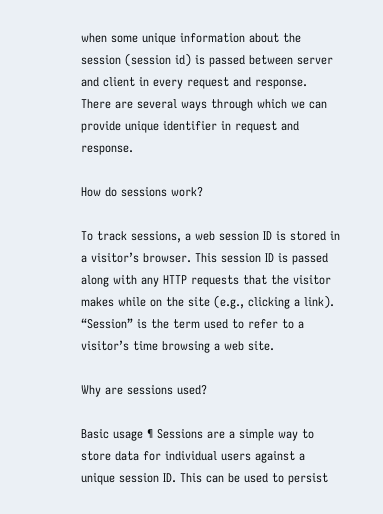when some unique information about the session (session id) is passed between server and client in every request and response. There are several ways through which we can provide unique identifier in request and response.

How do sessions work?

To track sessions, a web session ID is stored in a visitor’s browser. This session ID is passed along with any HTTP requests that the visitor makes while on the site (e.g., clicking a link). “Session” is the term used to refer to a visitor’s time browsing a web site.

Why are sessions used?

Basic usage ¶ Sessions are a simple way to store data for individual users against a unique session ID. This can be used to persist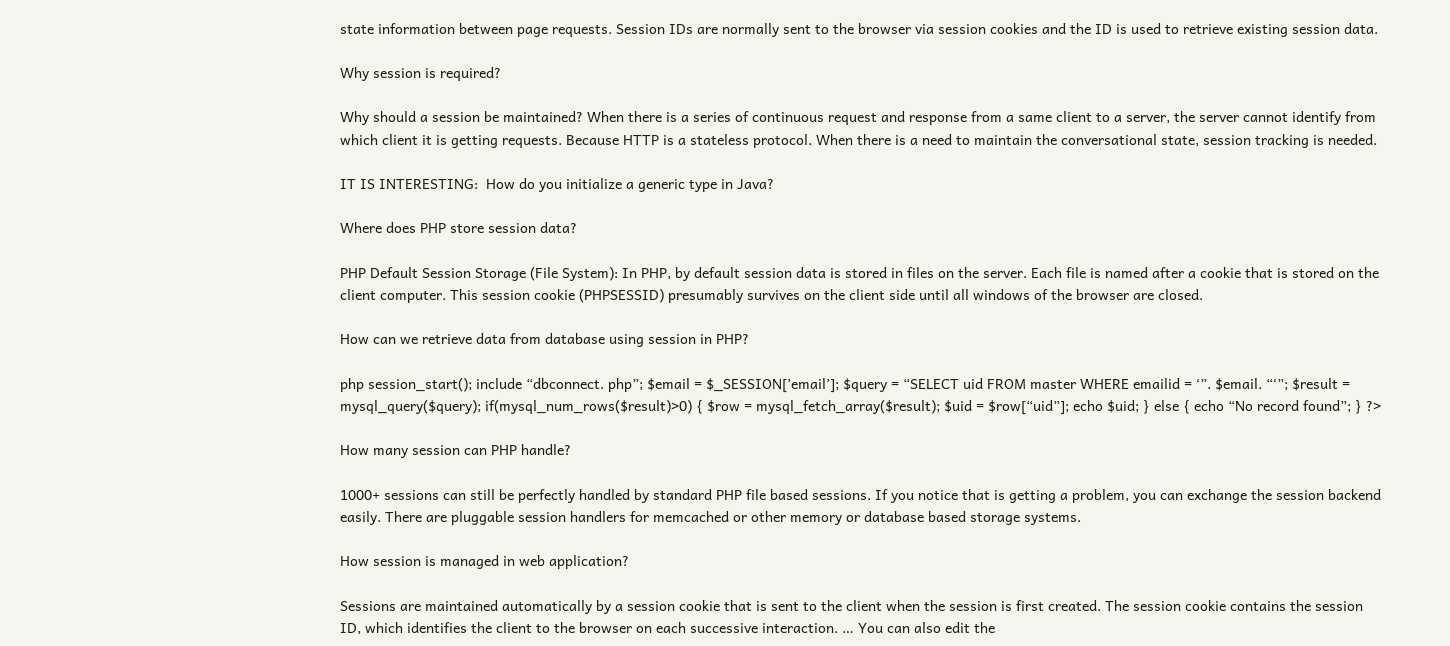state information between page requests. Session IDs are normally sent to the browser via session cookies and the ID is used to retrieve existing session data.

Why session is required?

Why should a session be maintained? When there is a series of continuous request and response from a same client to a server, the server cannot identify from which client it is getting requests. Because HTTP is a stateless protocol. When there is a need to maintain the conversational state, session tracking is needed.

IT IS INTERESTING:  How do you initialize a generic type in Java?

Where does PHP store session data?

PHP Default Session Storage (File System): In PHP, by default session data is stored in files on the server. Each file is named after a cookie that is stored on the client computer. This session cookie (PHPSESSID) presumably survives on the client side until all windows of the browser are closed.

How can we retrieve data from database using session in PHP?

php session_start(); include “dbconnect. php”; $email = $_SESSION[’email’]; $query = “SELECT uid FROM master WHERE emailid = ‘”. $email. “‘”; $result = mysql_query($query); if(mysql_num_rows($result)>0) { $row = mysql_fetch_array($result); $uid = $row[“uid”]; echo $uid; } else { echo “No record found”; } ?>

How many session can PHP handle?

1000+ sessions can still be perfectly handled by standard PHP file based sessions. If you notice that is getting a problem, you can exchange the session backend easily. There are pluggable session handlers for memcached or other memory or database based storage systems.

How session is managed in web application?

Sessions are maintained automatically by a session cookie that is sent to the client when the session is first created. The session cookie contains the session ID, which identifies the client to the browser on each successive interaction. … You can also edit the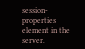session-properties element in the server.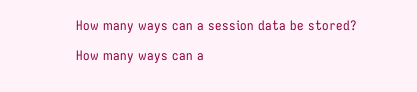How many ways can a session data be stored?

How many ways can a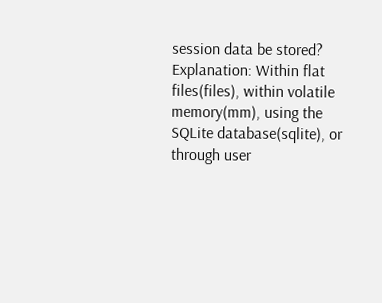session data be stored? Explanation: Within flat files(files), within volatile memory(mm), using the SQLite database(sqlite), or through user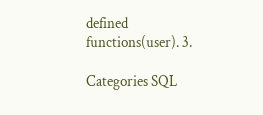defined functions(user). 3.

Categories SQL